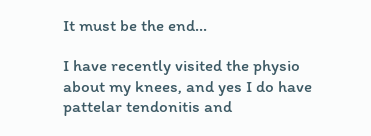It must be the end...

I have recently visited the physio about my knees, and yes I do have pattelar tendonitis and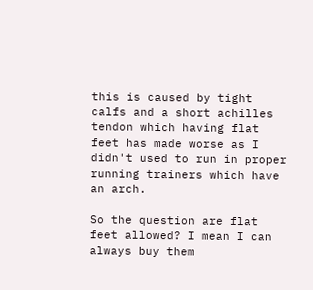this is caused by tight calfs and a short achilles tendon which having flat feet has made worse as I didn't used to run in proper running trainers which have an arch.

So the question are flat feet allowed? I mean I can always buy them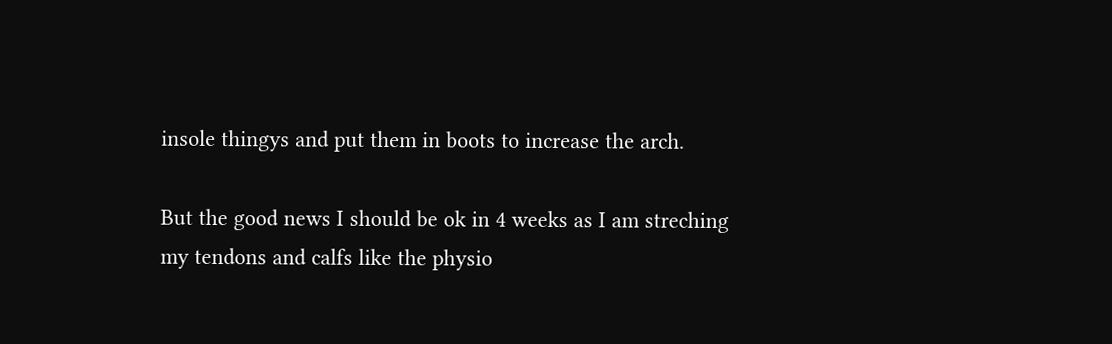insole thingys and put them in boots to increase the arch.

But the good news I should be ok in 4 weeks as I am streching my tendons and calfs like the physio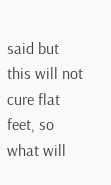said but this will not cure flat feet, so what will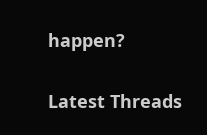happen?

Latest Threads